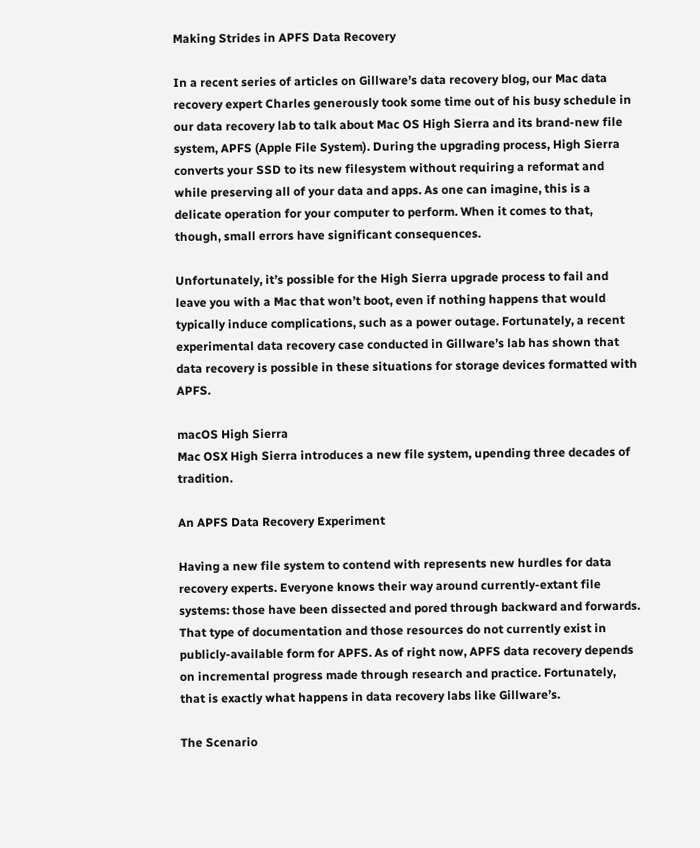Making Strides in APFS Data Recovery

In a recent series of articles on Gillware’s data recovery blog, our Mac data recovery expert Charles generously took some time out of his busy schedule in our data recovery lab to talk about Mac OS High Sierra and its brand-new file system, APFS (Apple File System). During the upgrading process, High Sierra converts your SSD to its new filesystem without requiring a reformat and while preserving all of your data and apps. As one can imagine, this is a delicate operation for your computer to perform. When it comes to that, though, small errors have significant consequences.

Unfortunately, it’s possible for the High Sierra upgrade process to fail and leave you with a Mac that won’t boot, even if nothing happens that would typically induce complications, such as a power outage. Fortunately, a recent experimental data recovery case conducted in Gillware’s lab has shown that data recovery is possible in these situations for storage devices formatted with APFS.

macOS High Sierra
Mac OSX High Sierra introduces a new file system, upending three decades of tradition.

An APFS Data Recovery Experiment

Having a new file system to contend with represents new hurdles for data recovery experts. Everyone knows their way around currently-extant file systems: those have been dissected and pored through backward and forwards. That type of documentation and those resources do not currently exist in publicly-available form for APFS. As of right now, APFS data recovery depends on incremental progress made through research and practice. Fortunately, that is exactly what happens in data recovery labs like Gillware’s.

The Scenario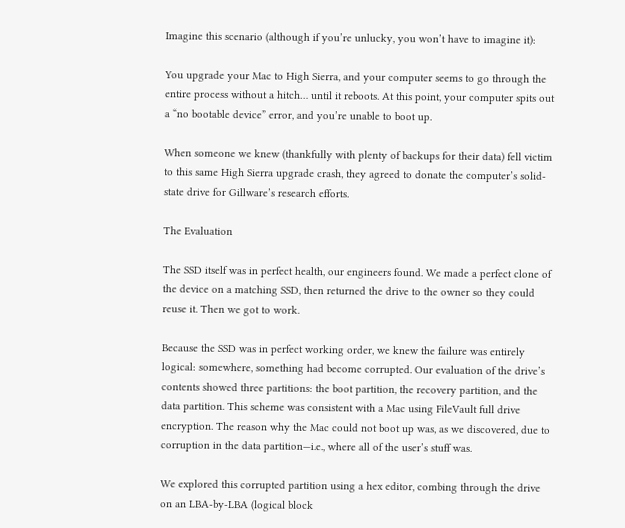Imagine this scenario (although if you’re unlucky, you won’t have to imagine it):

You upgrade your Mac to High Sierra, and your computer seems to go through the entire process without a hitch… until it reboots. At this point, your computer spits out a “no bootable device” error, and you’re unable to boot up.

When someone we knew (thankfully with plenty of backups for their data) fell victim to this same High Sierra upgrade crash, they agreed to donate the computer’s solid-state drive for Gillware’s research efforts.

The Evaluation

The SSD itself was in perfect health, our engineers found. We made a perfect clone of the device on a matching SSD, then returned the drive to the owner so they could reuse it. Then we got to work.

Because the SSD was in perfect working order, we knew the failure was entirely logical: somewhere, something had become corrupted. Our evaluation of the drive’s contents showed three partitions: the boot partition, the recovery partition, and the data partition. This scheme was consistent with a Mac using FileVault full drive encryption. The reason why the Mac could not boot up was, as we discovered, due to corruption in the data partition—i.e., where all of the user’s stuff was.

We explored this corrupted partition using a hex editor, combing through the drive on an LBA-by-LBA (logical block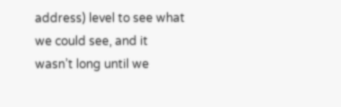address) level to see what we could see, and it wasn’t long until we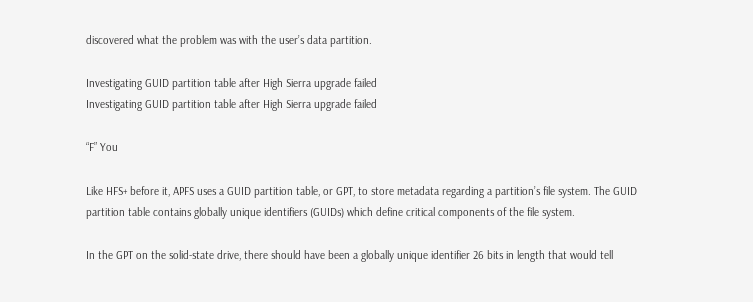discovered what the problem was with the user’s data partition.

Investigating GUID partition table after High Sierra upgrade failed
Investigating GUID partition table after High Sierra upgrade failed

“F” You

Like HFS+ before it, APFS uses a GUID partition table, or GPT, to store metadata regarding a partition’s file system. The GUID partition table contains globally unique identifiers (GUIDs) which define critical components of the file system.

In the GPT on the solid-state drive, there should have been a globally unique identifier 26 bits in length that would tell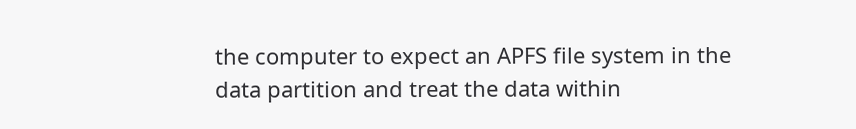the computer to expect an APFS file system in the data partition and treat the data within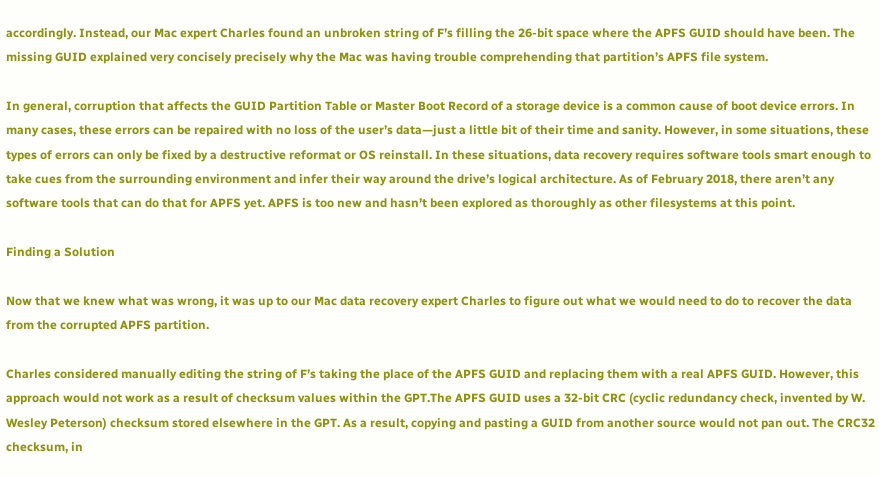accordingly. Instead, our Mac expert Charles found an unbroken string of F’s filling the 26-bit space where the APFS GUID should have been. The missing GUID explained very concisely precisely why the Mac was having trouble comprehending that partition’s APFS file system.

In general, corruption that affects the GUID Partition Table or Master Boot Record of a storage device is a common cause of boot device errors. In many cases, these errors can be repaired with no loss of the user’s data—just a little bit of their time and sanity. However, in some situations, these types of errors can only be fixed by a destructive reformat or OS reinstall. In these situations, data recovery requires software tools smart enough to take cues from the surrounding environment and infer their way around the drive’s logical architecture. As of February 2018, there aren’t any software tools that can do that for APFS yet. APFS is too new and hasn’t been explored as thoroughly as other filesystems at this point.

Finding a Solution

Now that we knew what was wrong, it was up to our Mac data recovery expert Charles to figure out what we would need to do to recover the data from the corrupted APFS partition.

Charles considered manually editing the string of F’s taking the place of the APFS GUID and replacing them with a real APFS GUID. However, this approach would not work as a result of checksum values within the GPT.The APFS GUID uses a 32-bit CRC (cyclic redundancy check, invented by W. Wesley Peterson) checksum stored elsewhere in the GPT. As a result, copying and pasting a GUID from another source would not pan out. The CRC32 checksum, in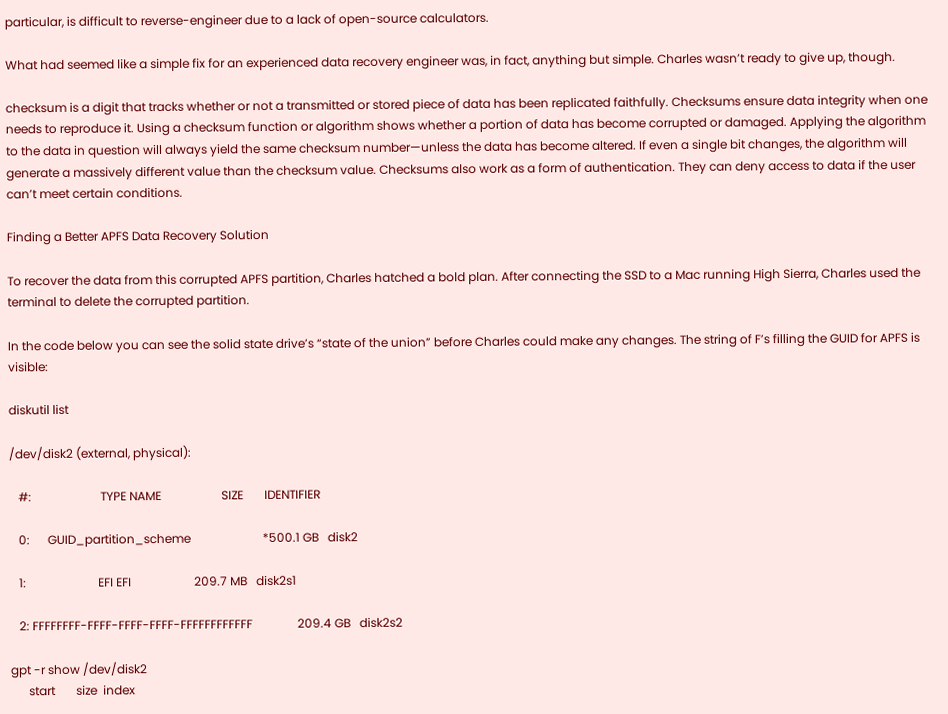particular, is difficult to reverse-engineer due to a lack of open-source calculators.

What had seemed like a simple fix for an experienced data recovery engineer was, in fact, anything but simple. Charles wasn’t ready to give up, though.

checksum is a digit that tracks whether or not a transmitted or stored piece of data has been replicated faithfully. Checksums ensure data integrity when one needs to reproduce it. Using a checksum function or algorithm shows whether a portion of data has become corrupted or damaged. Applying the algorithm to the data in question will always yield the same checksum number—unless the data has become altered. If even a single bit changes, the algorithm will generate a massively different value than the checksum value. Checksums also work as a form of authentication. They can deny access to data if the user can’t meet certain conditions.

Finding a Better APFS Data Recovery Solution

To recover the data from this corrupted APFS partition, Charles hatched a bold plan. After connecting the SSD to a Mac running High Sierra, Charles used the terminal to delete the corrupted partition.

In the code below you can see the solid state drive’s “state of the union” before Charles could make any changes. The string of F’s filling the GUID for APFS is visible:

diskutil list

/dev/disk2 (external, physical):

   #:                       TYPE NAME                    SIZE       IDENTIFIER

   0:      GUID_partition_scheme                        *500.1 GB   disk2

   1:                        EFI EFI                     209.7 MB   disk2s1

   2: FFFFFFFF-FFFF-FFFF-FFFF-FFFFFFFFFFFF               209.4 GB   disk2s2

gpt -r show /dev/disk2
      start       size  index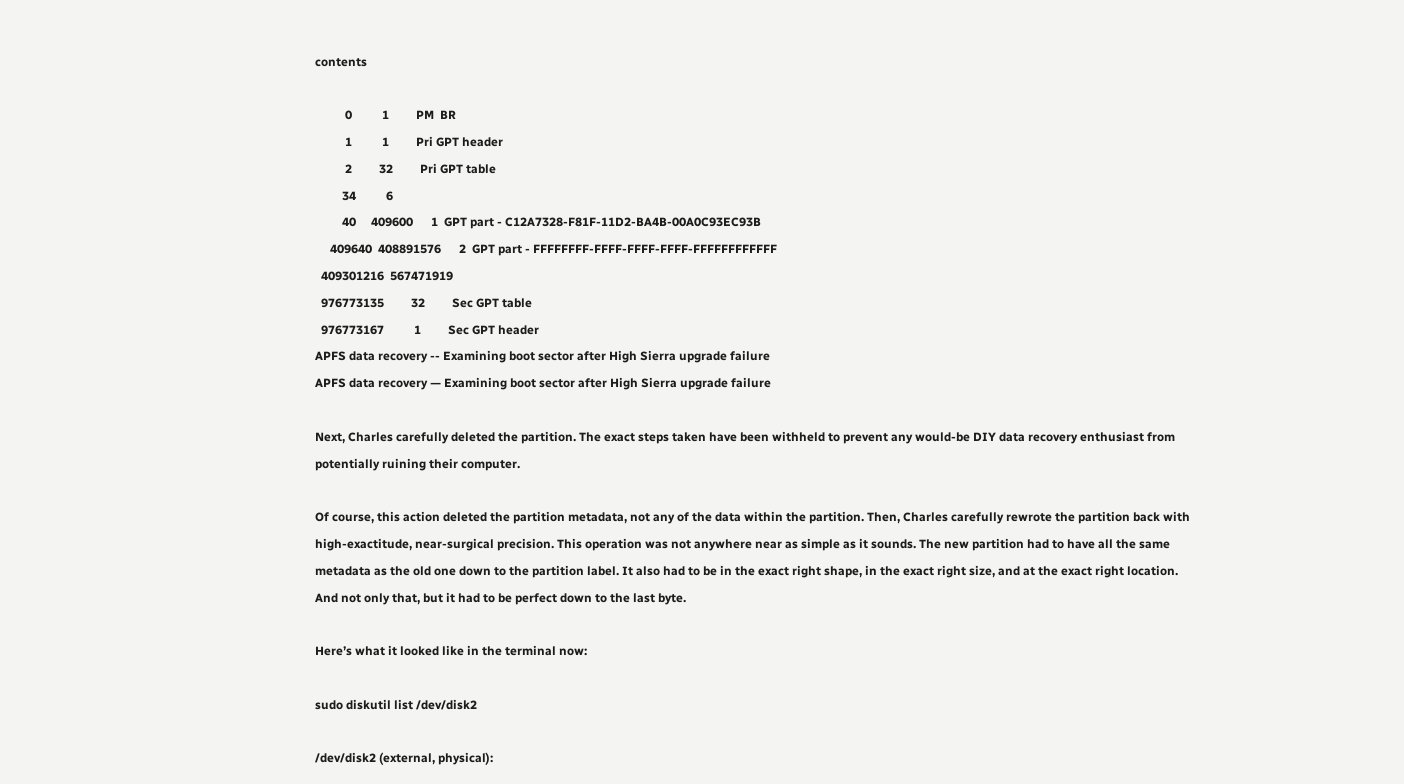contents

          0          1         PM  BR
          1          1         Pri GPT header
          2         32         Pri GPT table
         34          6
         40     409600      1  GPT part - C12A7328-F81F-11D2-BA4B-00A0C93EC93B
     409640  408891576      2  GPT part - FFFFFFFF-FFFF-FFFF-FFFF-FFFFFFFFFFFF
  409301216  567471919
  976773135         32         Sec GPT table
  976773167          1         Sec GPT header
APFS data recovery -- Examining boot sector after High Sierra upgrade failure
APFS data recovery — Examining boot sector after High Sierra upgrade failure

Next, Charles carefully deleted the partition. The exact steps taken have been withheld to prevent any would-be DIY data recovery enthusiast from potentially ruining their computer.

Of course, this action deleted the partition metadata, not any of the data within the partition. Then, Charles carefully rewrote the partition back with high-exactitude, near-surgical precision. This operation was not anywhere near as simple as it sounds. The new partition had to have all the same metadata as the old one down to the partition label. It also had to be in the exact right shape, in the exact right size, and at the exact right location. And not only that, but it had to be perfect down to the last byte.

Here’s what it looked like in the terminal now:

sudo diskutil list /dev/disk2

/dev/disk2 (external, physical):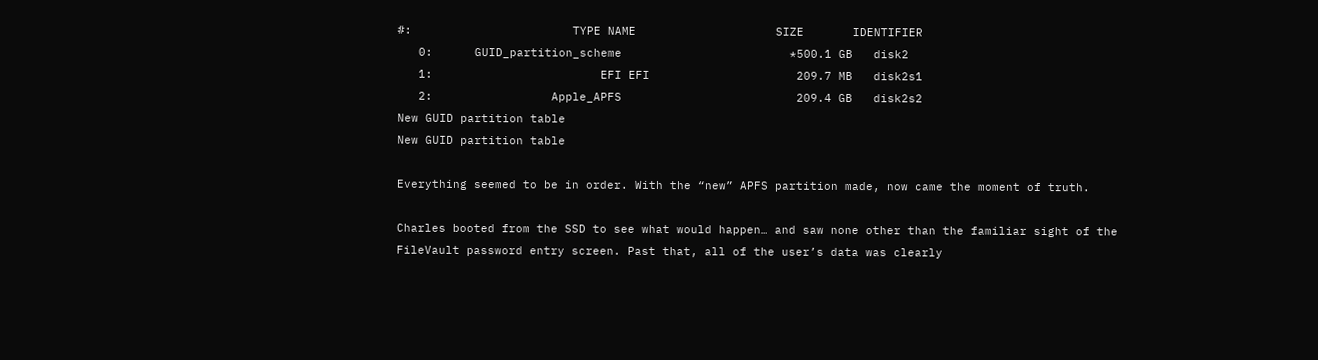#:                       TYPE NAME                    SIZE       IDENTIFIER
   0:      GUID_partition_scheme                        *500.1 GB   disk2
   1:                        EFI EFI                     209.7 MB   disk2s1
   2:                 Apple_APFS                         209.4 GB   disk2s2
New GUID partition table
New GUID partition table

Everything seemed to be in order. With the “new” APFS partition made, now came the moment of truth.

Charles booted from the SSD to see what would happen… and saw none other than the familiar sight of the FileVault password entry screen. Past that, all of the user’s data was clearly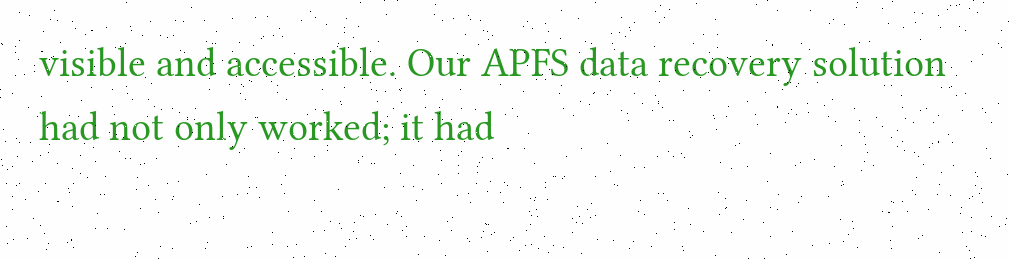visible and accessible. Our APFS data recovery solution had not only worked; it had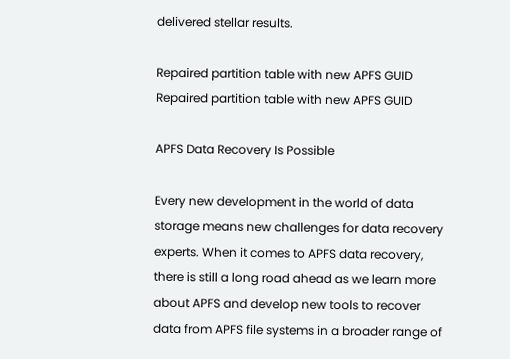delivered stellar results.

Repaired partition table with new APFS GUID
Repaired partition table with new APFS GUID

APFS Data Recovery Is Possible

Every new development in the world of data storage means new challenges for data recovery experts. When it comes to APFS data recovery, there is still a long road ahead as we learn more about APFS and develop new tools to recover data from APFS file systems in a broader range of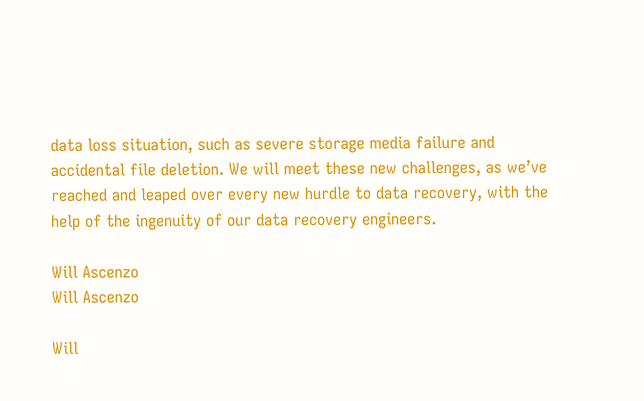data loss situation, such as severe storage media failure and accidental file deletion. We will meet these new challenges, as we’ve reached and leaped over every new hurdle to data recovery, with the help of the ingenuity of our data recovery engineers.

Will Ascenzo
Will Ascenzo

Will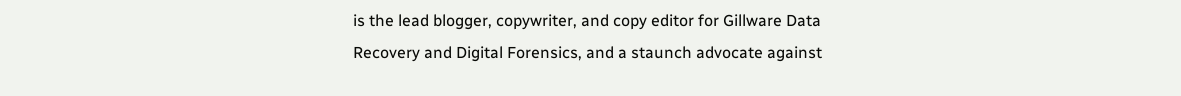is the lead blogger, copywriter, and copy editor for Gillware Data Recovery and Digital Forensics, and a staunch advocate against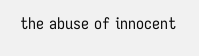the abuse of innocent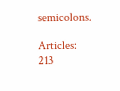semicolons.

Articles: 213